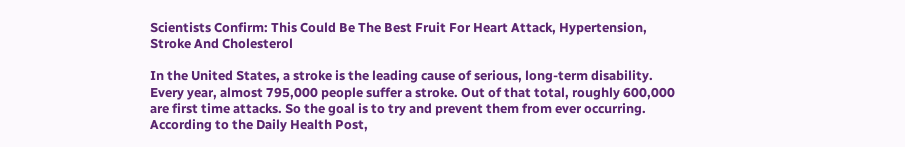Scientists Confirm: This Could Be The Best Fruit For Heart Attack, Hypertension, Stroke And Cholesterol

In the United States, a stroke is the leading cause of serious, long-term disability. Every year, almost 795,000 people suffer a stroke. Out of that total, roughly 600,000 are first time attacks. So the goal is to try and prevent them from ever occurring. According to the Daily Health Post,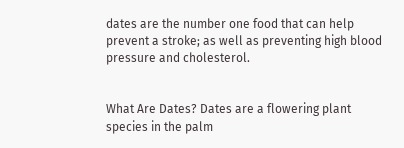dates are the number one food that can help prevent a stroke; as well as preventing high blood pressure and cholesterol.


What Are Dates? Dates are a flowering plant species in the palm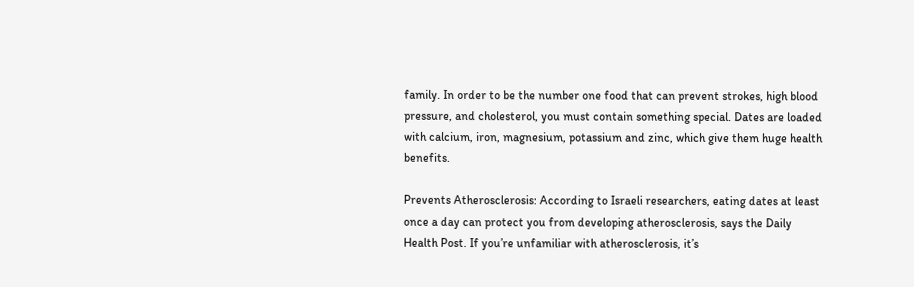family. In order to be the number one food that can prevent strokes, high blood pressure, and cholesterol, you must contain something special. Dates are loaded with calcium, iron, magnesium, potassium and zinc, which give them huge health benefits.

Prevents Atherosclerosis: According to Israeli researchers, eating dates at least once a day can protect you from developing atherosclerosis, says the Daily Health Post. If you’re unfamiliar with atherosclerosis, it’s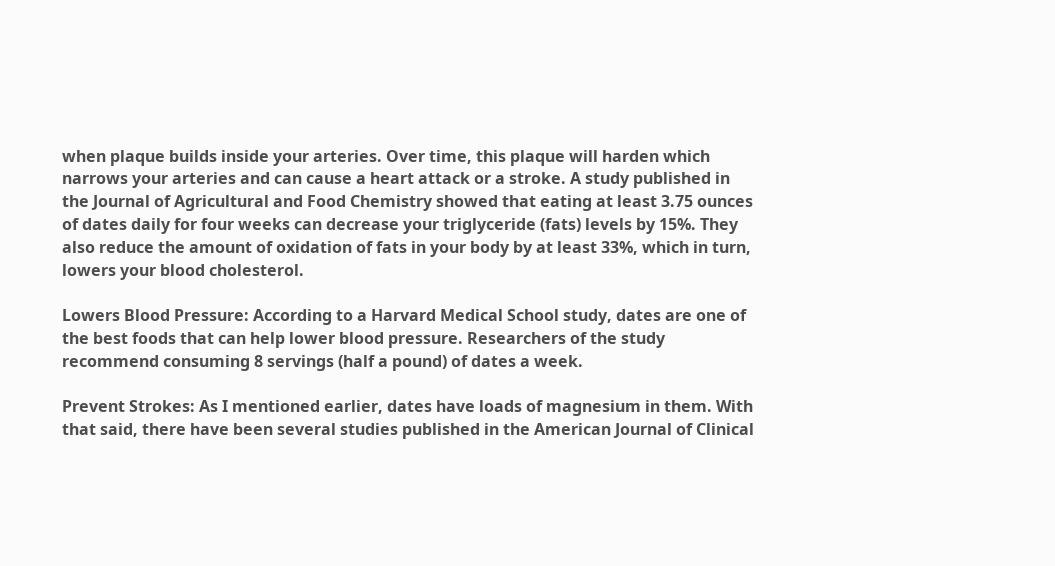when plaque builds inside your arteries. Over time, this plaque will harden which narrows your arteries and can cause a heart attack or a stroke. A study published in the Journal of Agricultural and Food Chemistry showed that eating at least 3.75 ounces of dates daily for four weeks can decrease your triglyceride (fats) levels by 15%. They also reduce the amount of oxidation of fats in your body by at least 33%, which in turn, lowers your blood cholesterol.

Lowers Blood Pressure: According to a Harvard Medical School study, dates are one of the best foods that can help lower blood pressure. Researchers of the study recommend consuming 8 servings (half a pound) of dates a week.

Prevent Strokes: As I mentioned earlier, dates have loads of magnesium in them. With that said, there have been several studies published in the American Journal of Clinical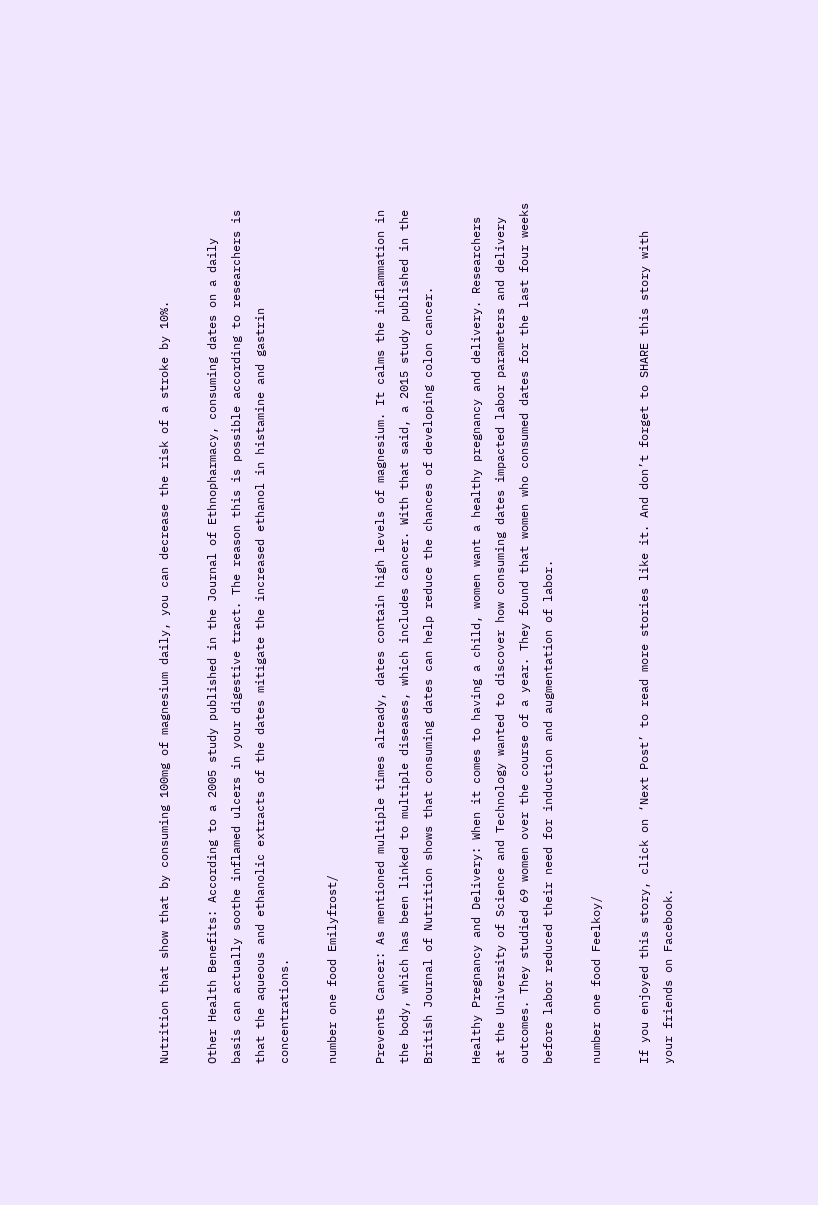Nutrition that show that by consuming 100mg of magnesium daily, you can decrease the risk of a stroke by 10%.

Other Health Benefits: According to a 2005 study published in the Journal of Ethnopharmacy, consuming dates on a daily basis can actually soothe inflamed ulcers in your digestive tract. The reason this is possible according to researchers is that the aqueous and ethanolic extracts of the dates mitigate the increased ethanol in histamine and gastrin concentrations.

number one food Emilyfrost/

Prevents Cancer: As mentioned multiple times already, dates contain high levels of magnesium. It calms the inflammation in the body, which has been linked to multiple diseases, which includes cancer. With that said, a 2015 study published in the British Journal of Nutrition shows that consuming dates can help reduce the chances of developing colon cancer.

Healthy Pregnancy and Delivery: When it comes to having a child, women want a healthy pregnancy and delivery. Researchers at the University of Science and Technology wanted to discover how consuming dates impacted labor parameters and delivery outcomes. They studied 69 women over the course of a year. They found that women who consumed dates for the last four weeks before labor reduced their need for induction and augmentation of labor.

number one food Feelkoy/

If you enjoyed this story, click on ‘Next Post’ to read more stories like it. And don’t forget to SHARE this story with your friends on Facebook.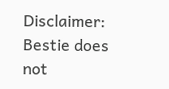Disclaimer: Bestie does not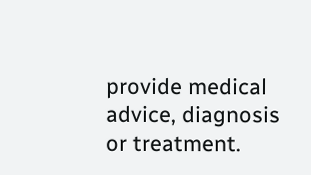provide medical advice, diagnosis or treatment.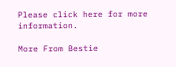Please click here for more information.

More From Bestie